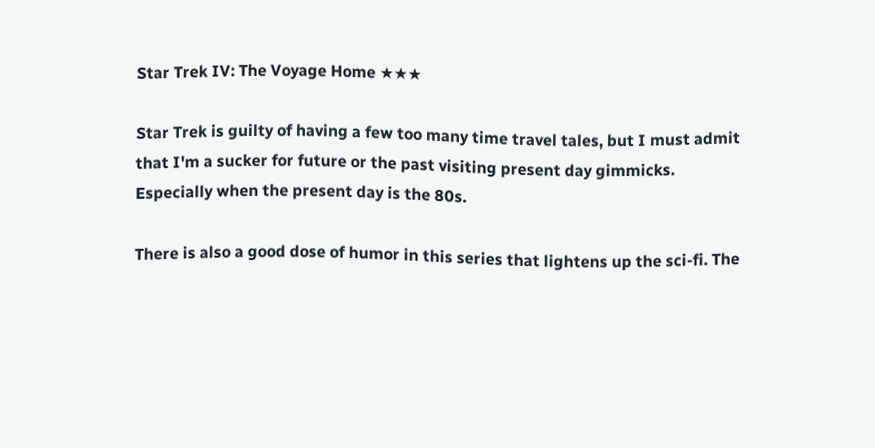Star Trek IV: The Voyage Home ★★★

Star Trek is guilty of having a few too many time travel tales, but I must admit that I'm a sucker for future or the past visiting present day gimmicks. Especially when the present day is the 80s.

There is also a good dose of humor in this series that lightens up the sci-fi. The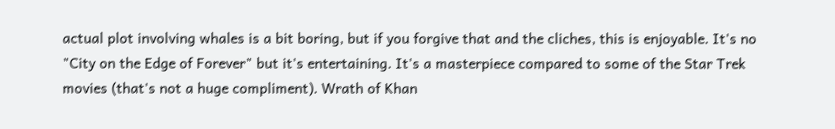actual plot involving whales is a bit boring, but if you forgive that and the cliches, this is enjoyable. It's no "City on the Edge of Forever" but it's entertaining. It's a masterpiece compared to some of the Star Trek movies (that's not a huge compliment). Wrath of Khan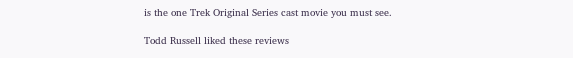is the one Trek Original Series cast movie you must see.

Todd Russell liked these reviews